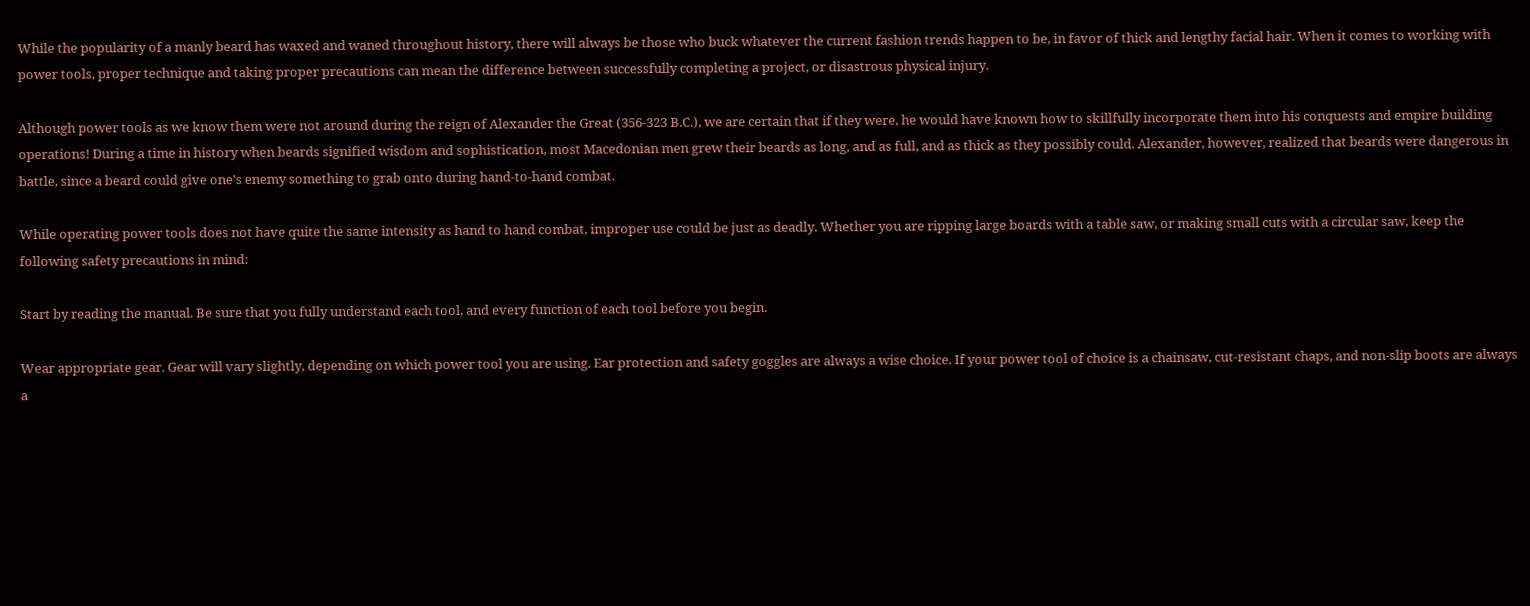While the popularity of a manly beard has waxed and waned throughout history, there will always be those who buck whatever the current fashion trends happen to be, in favor of thick and lengthy facial hair. When it comes to working with power tools, proper technique and taking proper precautions can mean the difference between successfully completing a project, or disastrous physical injury.

Although power tools as we know them were not around during the reign of Alexander the Great (356-323 B.C.), we are certain that if they were, he would have known how to skillfully incorporate them into his conquests and empire building operations! During a time in history when beards signified wisdom and sophistication, most Macedonian men grew their beards as long, and as full, and as thick as they possibly could. Alexander, however, realized that beards were dangerous in battle, since a beard could give one’s enemy something to grab onto during hand-to-hand combat.

While operating power tools does not have quite the same intensity as hand to hand combat, improper use could be just as deadly. Whether you are ripping large boards with a table saw, or making small cuts with a circular saw, keep the following safety precautions in mind:

Start by reading the manual. Be sure that you fully understand each tool, and every function of each tool before you begin.

Wear appropriate gear. Gear will vary slightly, depending on which power tool you are using. Ear protection and safety goggles are always a wise choice. If your power tool of choice is a chainsaw, cut-resistant chaps, and non-slip boots are always a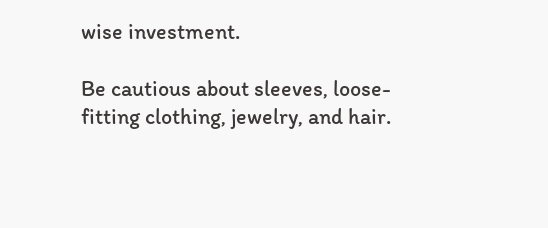wise investment.

Be cautious about sleeves, loose-fitting clothing, jewelry, and hair.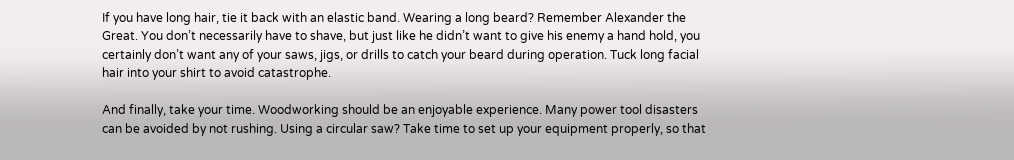If you have long hair, tie it back with an elastic band. Wearing a long beard? Remember Alexander the Great. You don’t necessarily have to shave, but just like he didn’t want to give his enemy a hand hold, you certainly don’t want any of your saws, jigs, or drills to catch your beard during operation. Tuck long facial hair into your shirt to avoid catastrophe.

And finally, take your time. Woodworking should be an enjoyable experience. Many power tool disasters can be avoided by not rushing. Using a circular saw? Take time to set up your equipment properly, so that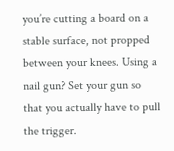you’re cutting a board on a stable surface, not propped between your knees. Using a nail gun? Set your gun so that you actually have to pull the trigger.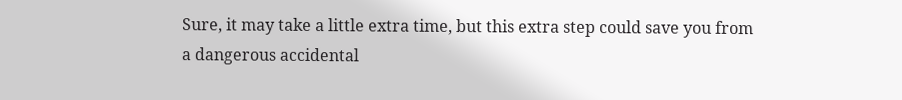Sure, it may take a little extra time, but this extra step could save you from a dangerous accidental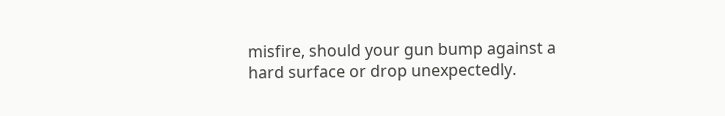misfire, should your gun bump against a hard surface or drop unexpectedly.